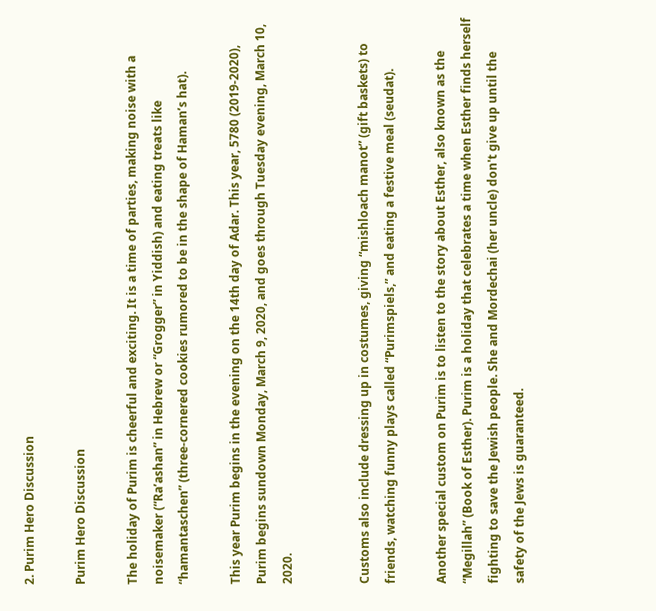2. Purim Hero Discussion

Purim Hero Discussion

The holiday of Purim is cheerful and exciting. It is a time of parties, making noise with a noisemaker (“Ra’ashan” in Hebrew or “Grogger” in Yiddish) and eating treats like “hamantaschen” (three-cornered cookies rumored to be in the shape of Haman’s hat).

This year Purim begins in the evening on the 14th day of Adar. This year, 5780 (2019-2020), Purim begins sundown Monday, March 9, 2020, and goes through Tuesday evening, March 10, 2020.


Customs also include dressing up in costumes, giving “mishloach manot” (gift baskets) to friends, watching funny plays called “Purimspiels,” and eating a festive meal (seudat).

Another special custom on Purim is to listen to the story about Esther, also known as the “Megillah” (Book of Esther). Purim is a holiday that celebrates a time when Esther finds herself fighting to save the Jewish people. She and Mordechai (her uncle) don't give up until the safety of the Jews is guaranteed.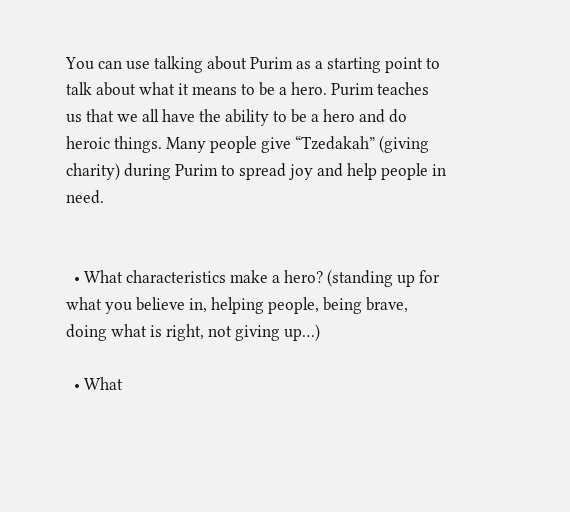You can use talking about Purim as a starting point to talk about what it means to be a hero. Purim teaches us that we all have the ability to be a hero and do heroic things. Many people give “Tzedakah” (giving charity) during Purim to spread joy and help people in need.


  • What characteristics make a hero? (standing up for what you believe in, helping people, being brave, doing what is right, not giving up…)

  • What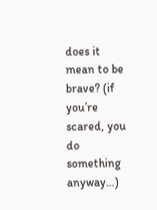does it mean to be brave? (if you’re scared, you do something anyway…)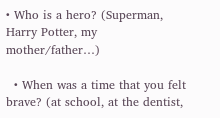• Who is a hero? (Superman, Harry Potter, my mother/father…)

  • When was a time that you felt brave? (at school, at the dentist,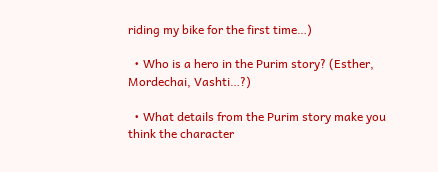riding my bike for the first time…)

  • Who is a hero in the Purim story? (Esther, Mordechai, Vashti…?)

  • What details from the Purim story make you think the character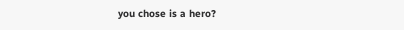you chose is a hero?